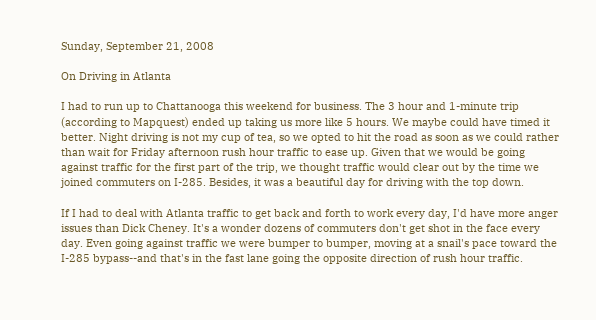Sunday, September 21, 2008

On Driving in Atlanta

I had to run up to Chattanooga this weekend for business. The 3 hour and 1-minute trip (according to Mapquest) ended up taking us more like 5 hours. We maybe could have timed it better. Night driving is not my cup of tea, so we opted to hit the road as soon as we could rather than wait for Friday afternoon rush hour traffic to ease up. Given that we would be going against traffic for the first part of the trip, we thought traffic would clear out by the time we joined commuters on I-285. Besides, it was a beautiful day for driving with the top down.

If I had to deal with Atlanta traffic to get back and forth to work every day, I'd have more anger issues than Dick Cheney. It's a wonder dozens of commuters don't get shot in the face every day. Even going against traffic we were bumper to bumper, moving at a snail's pace toward the I-285 bypass--and that's in the fast lane going the opposite direction of rush hour traffic.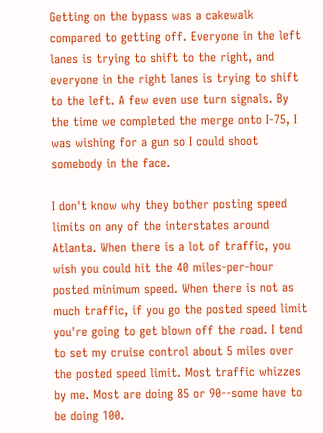Getting on the bypass was a cakewalk compared to getting off. Everyone in the left lanes is trying to shift to the right, and everyone in the right lanes is trying to shift to the left. A few even use turn signals. By the time we completed the merge onto I-75, I was wishing for a gun so I could shoot somebody in the face.

I don't know why they bother posting speed limits on any of the interstates around Atlanta. When there is a lot of traffic, you wish you could hit the 40 miles-per-hour posted minimum speed. When there is not as much traffic, if you go the posted speed limit you're going to get blown off the road. I tend to set my cruise control about 5 miles over the posted speed limit. Most traffic whizzes by me. Most are doing 85 or 90--some have to be doing 100.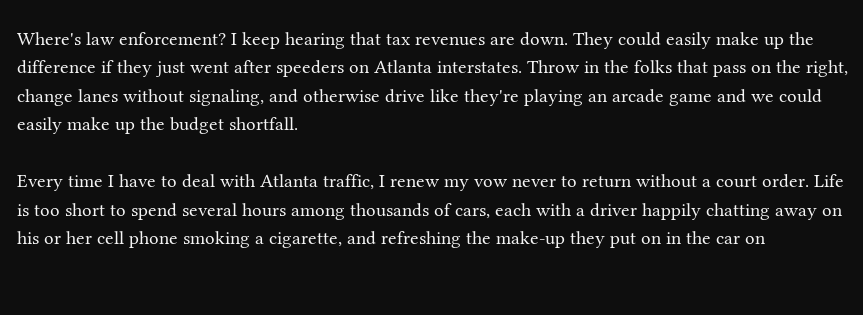Where's law enforcement? I keep hearing that tax revenues are down. They could easily make up the difference if they just went after speeders on Atlanta interstates. Throw in the folks that pass on the right, change lanes without signaling, and otherwise drive like they're playing an arcade game and we could easily make up the budget shortfall.

Every time I have to deal with Atlanta traffic, I renew my vow never to return without a court order. Life is too short to spend several hours among thousands of cars, each with a driver happily chatting away on his or her cell phone smoking a cigarette, and refreshing the make-up they put on in the car on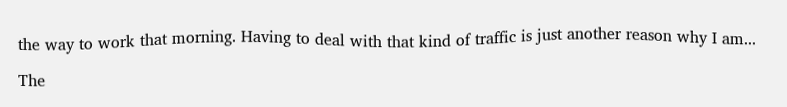the way to work that morning. Having to deal with that kind of traffic is just another reason why I am...

The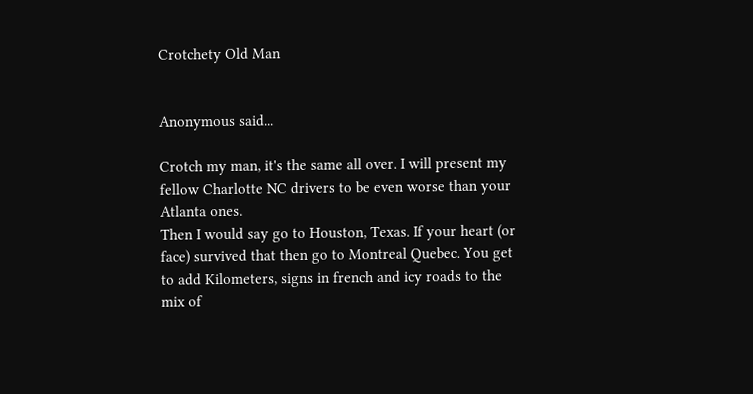Crotchety Old Man


Anonymous said...

Crotch my man, it's the same all over. I will present my fellow Charlotte NC drivers to be even worse than your Atlanta ones.
Then I would say go to Houston, Texas. If your heart (or face) survived that then go to Montreal Quebec. You get to add Kilometers, signs in french and icy roads to the mix of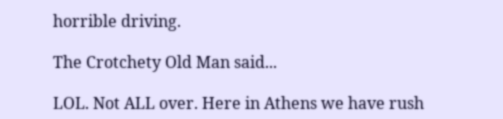horrible driving.

The Crotchety Old Man said...

LOL. Not ALL over. Here in Athens we have rush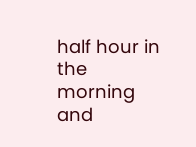half hour in the morning and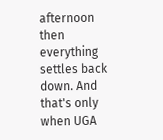afternoon then everything settles back down. And that's only when UGA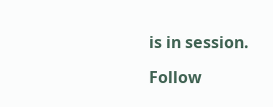is in session.

Follow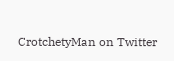CrotchetyMan on Twitter